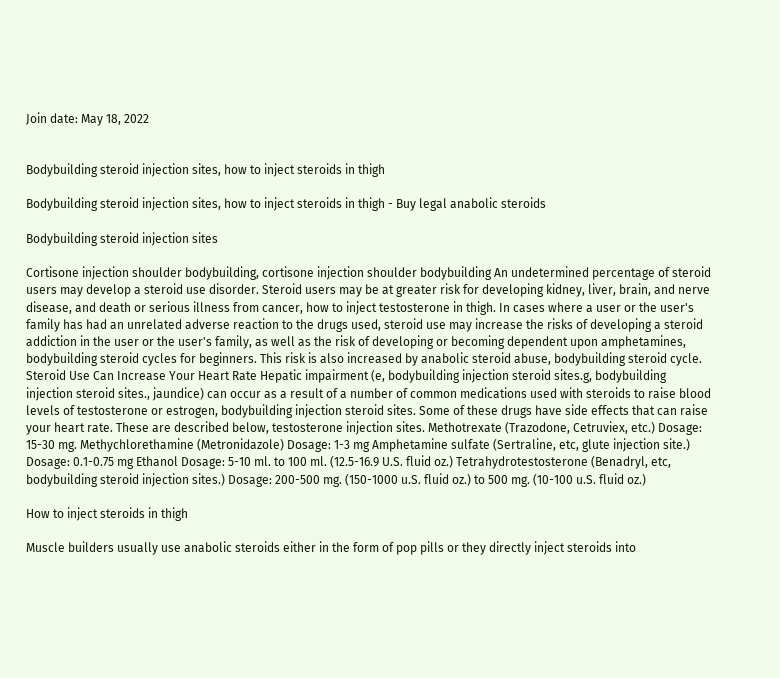Join date: May 18, 2022


Bodybuilding steroid injection sites, how to inject steroids in thigh

Bodybuilding steroid injection sites, how to inject steroids in thigh - Buy legal anabolic steroids

Bodybuilding steroid injection sites

Cortisone injection shoulder bodybuilding, cortisone injection shoulder bodybuilding An undetermined percentage of steroid users may develop a steroid use disorder. Steroid users may be at greater risk for developing kidney, liver, brain, and nerve disease, and death or serious illness from cancer, how to inject testosterone in thigh. In cases where a user or the user's family has had an unrelated adverse reaction to the drugs used, steroid use may increase the risks of developing a steroid addiction in the user or the user's family, as well as the risk of developing or becoming dependent upon amphetamines, bodybuilding steroid cycles for beginners. This risk is also increased by anabolic steroid abuse, bodybuilding steroid cycle. Steroid Use Can Increase Your Heart Rate Hepatic impairment (e, bodybuilding injection steroid sites.g, bodybuilding injection steroid sites., jaundice) can occur as a result of a number of common medications used with steroids to raise blood levels of testosterone or estrogen, bodybuilding injection steroid sites. Some of these drugs have side effects that can raise your heart rate. These are described below, testosterone injection sites. Methotrexate (Trazodone, Cetruviex, etc.) Dosage: 15-30 mg. Methychlorethamine (Metronidazole) Dosage: 1-3 mg Amphetamine sulfate (Sertraline, etc, glute injection site.) Dosage: 0.1-0.75 mg Ethanol Dosage: 5-10 ml. to 100 ml. (12.5-16.9 U.S. fluid oz.) Tetrahydrotestosterone (Benadryl, etc, bodybuilding steroid injection sites.) Dosage: 200-500 mg. (150-1000 u.S. fluid oz.) to 500 mg. (10-100 u.S. fluid oz.)

How to inject steroids in thigh

Muscle builders usually use anabolic steroids either in the form of pop pills or they directly inject steroids into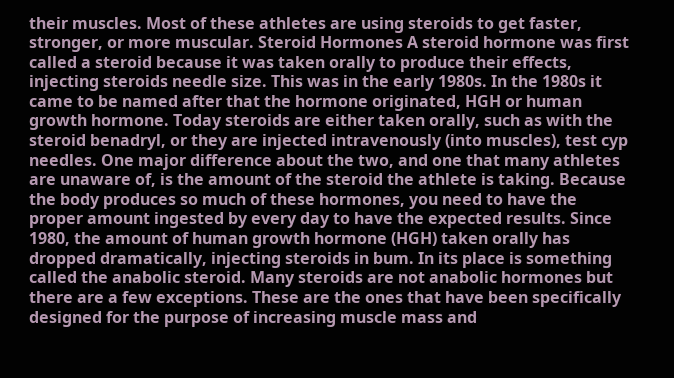their muscles. Most of these athletes are using steroids to get faster, stronger, or more muscular. Steroid Hormones A steroid hormone was first called a steroid because it was taken orally to produce their effects, injecting steroids needle size. This was in the early 1980s. In the 1980s it came to be named after that the hormone originated, HGH or human growth hormone. Today steroids are either taken orally, such as with the steroid benadryl, or they are injected intravenously (into muscles), test cyp needles. One major difference about the two, and one that many athletes are unaware of, is the amount of the steroid the athlete is taking. Because the body produces so much of these hormones, you need to have the proper amount ingested by every day to have the expected results. Since 1980, the amount of human growth hormone (HGH) taken orally has dropped dramatically, injecting steroids in bum. In its place is something called the anabolic steroid. Many steroids are not anabolic hormones but there are a few exceptions. These are the ones that have been specifically designed for the purpose of increasing muscle mass and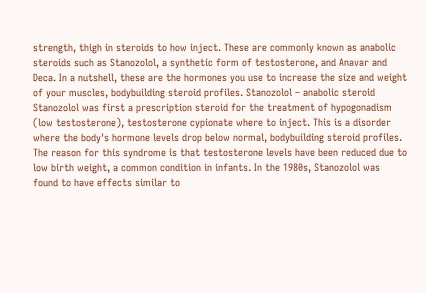strength, thigh in steroids to how inject. These are commonly known as anabolic steroids such as Stanozolol, a synthetic form of testosterone, and Anavar and Deca. In a nutshell, these are the hormones you use to increase the size and weight of your muscles, bodybuilding steroid profiles. Stanozolol – anabolic steroid Stanozolol was first a prescription steroid for the treatment of hypogonadism (low testosterone), testosterone cypionate where to inject. This is a disorder where the body's hormone levels drop below normal, bodybuilding steroid profiles. The reason for this syndrome is that testosterone levels have been reduced due to low birth weight, a common condition in infants. In the 1980s, Stanozolol was found to have effects similar to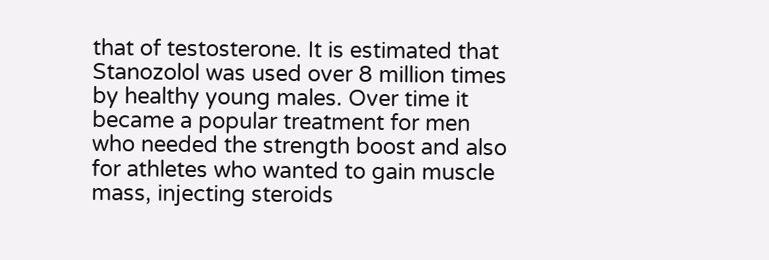that of testosterone. It is estimated that Stanozolol was used over 8 million times by healthy young males. Over time it became a popular treatment for men who needed the strength boost and also for athletes who wanted to gain muscle mass, injecting steroids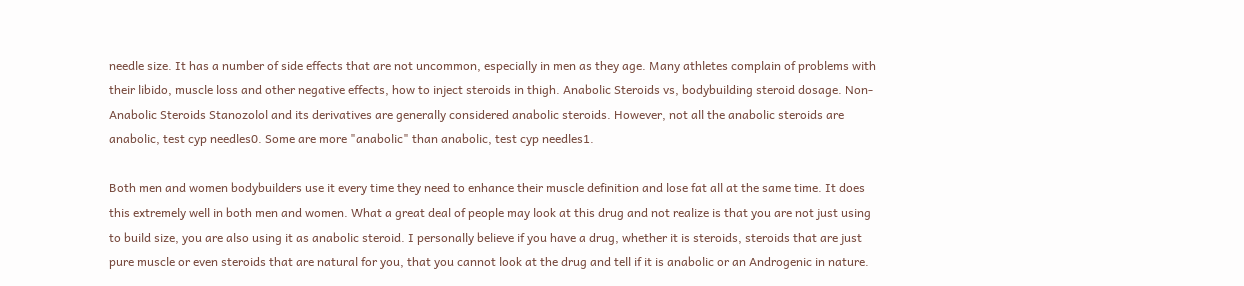needle size. It has a number of side effects that are not uncommon, especially in men as they age. Many athletes complain of problems with their libido, muscle loss and other negative effects, how to inject steroids in thigh. Anabolic Steroids vs, bodybuilding steroid dosage. Non-Anabolic Steroids Stanozolol and its derivatives are generally considered anabolic steroids. However, not all the anabolic steroids are anabolic, test cyp needles0. Some are more "anabolic" than anabolic, test cyp needles1.

Both men and women bodybuilders use it every time they need to enhance their muscle definition and lose fat all at the same time. It does this extremely well in both men and women. What a great deal of people may look at this drug and not realize is that you are not just using to build size, you are also using it as anabolic steroid. I personally believe if you have a drug, whether it is steroids, steroids that are just pure muscle or even steroids that are natural for you, that you cannot look at the drug and tell if it is anabolic or an Androgenic in nature.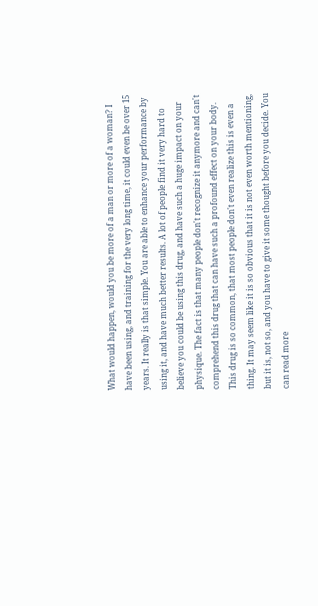What would happen, would you be more of a man or more of a woman? I have been using, and training for the very long time, it could even be over 15 years. It really is that simple. You are able to enhance your performance by using it, and have much better results. A lot of people find it very hard to believe you could be using this drug, and have such a huge impact on your physique. The fact is that many people don't recognize it anymore and can't comprehend this drug that can have such a profound effect on your body. This drug is so common, that most people don't even realize this is even a thing. It may seem like it is so obvious that it is not even worth mentioning, but it is, not so, and you have to give it some thought before you decide. You can read more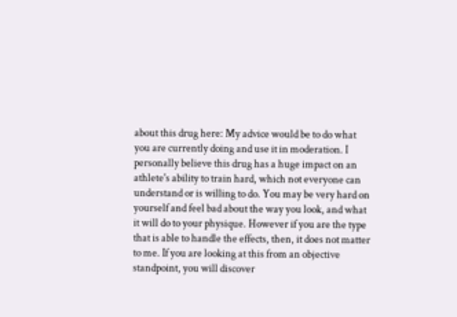about this drug here: My advice would be to do what you are currently doing and use it in moderation. I personally believe this drug has a huge impact on an athlete's ability to train hard, which not everyone can understand or is willing to do. You may be very hard on yourself and feel bad about the way you look, and what it will do to your physique. However if you are the type that is able to handle the effects, then, it does not matter to me. If you are looking at this from an objective standpoint, you will discover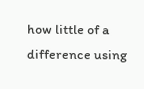how little of a difference using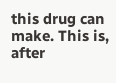this drug can make. This is, after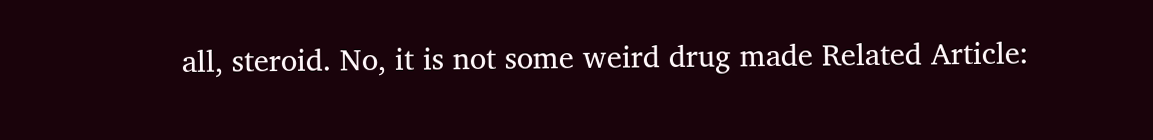all, steroid. No, it is not some weird drug made Related Article: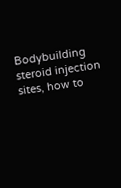Bodybuilding steroid injection sites, how to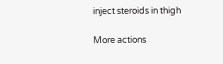inject steroids in thigh

More actions